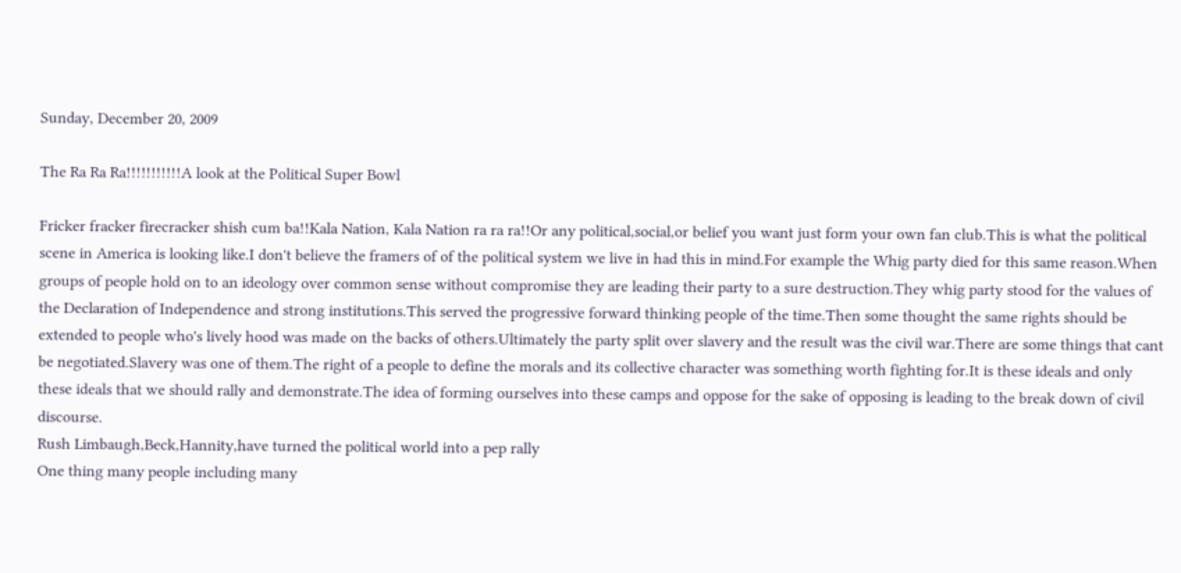Sunday, December 20, 2009

The Ra Ra Ra!!!!!!!!!!!A look at the Political Super Bowl

Fricker fracker firecracker shish cum ba!!Kala Nation, Kala Nation ra ra ra!!Or any political,social,or belief you want just form your own fan club.This is what the political scene in America is looking like.I don't believe the framers of of the political system we live in had this in mind.For example the Whig party died for this same reason.When groups of people hold on to an ideology over common sense without compromise they are leading their party to a sure destruction.They whig party stood for the values of the Declaration of Independence and strong institutions.This served the progressive forward thinking people of the time.Then some thought the same rights should be extended to people who's lively hood was made on the backs of others.Ultimately the party split over slavery and the result was the civil war.There are some things that cant be negotiated.Slavery was one of them.The right of a people to define the morals and its collective character was something worth fighting for.It is these ideals and only these ideals that we should rally and demonstrate.The idea of forming ourselves into these camps and oppose for the sake of opposing is leading to the break down of civil discourse.
Rush Limbaugh,Beck,Hannity,have turned the political world into a pep rally
One thing many people including many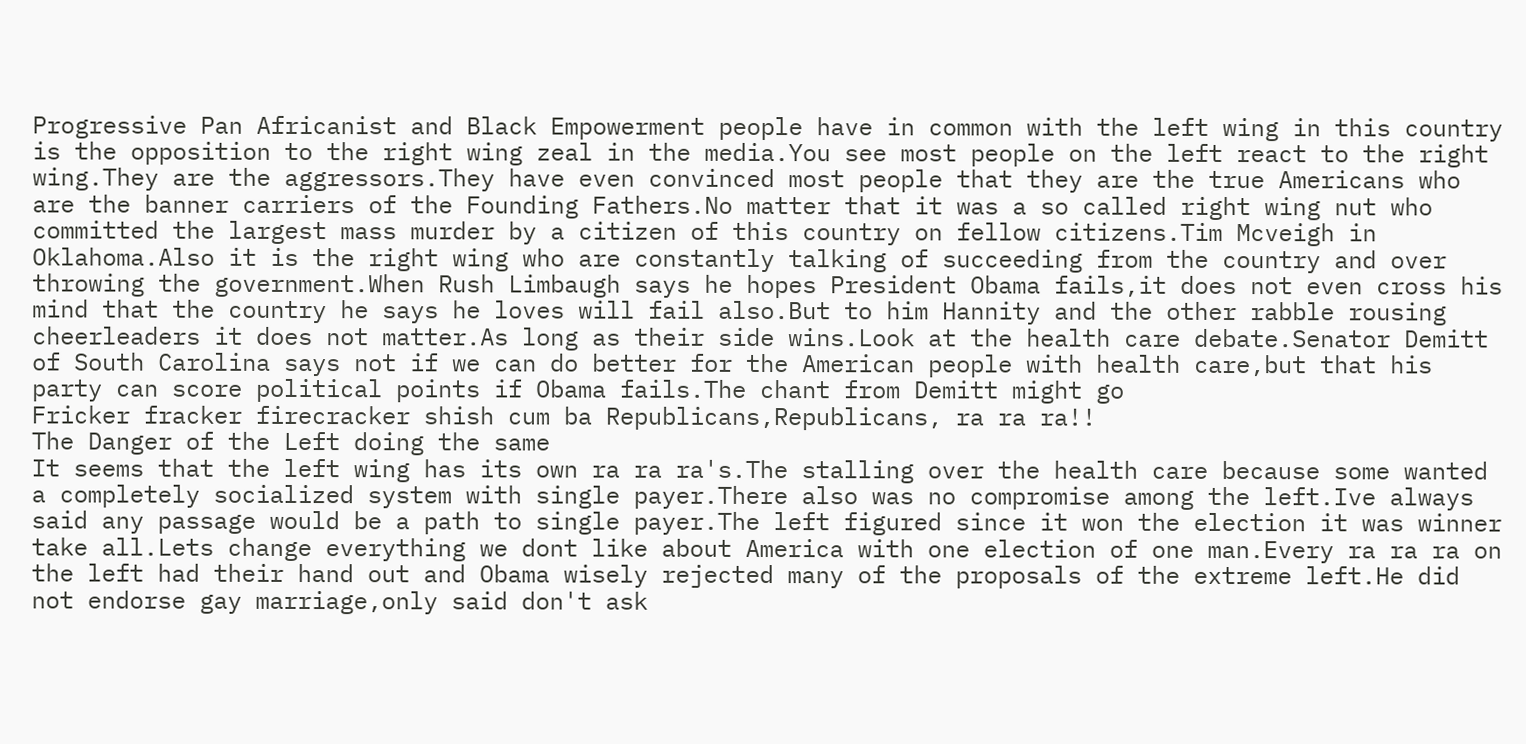Progressive Pan Africanist and Black Empowerment people have in common with the left wing in this country is the opposition to the right wing zeal in the media.You see most people on the left react to the right wing.They are the aggressors.They have even convinced most people that they are the true Americans who are the banner carriers of the Founding Fathers.No matter that it was a so called right wing nut who committed the largest mass murder by a citizen of this country on fellow citizens.Tim Mcveigh in Oklahoma.Also it is the right wing who are constantly talking of succeeding from the country and over throwing the government.When Rush Limbaugh says he hopes President Obama fails,it does not even cross his mind that the country he says he loves will fail also.But to him Hannity and the other rabble rousing cheerleaders it does not matter.As long as their side wins.Look at the health care debate.Senator Demitt of South Carolina says not if we can do better for the American people with health care,but that his party can score political points if Obama fails.The chant from Demitt might go
Fricker fracker firecracker shish cum ba Republicans,Republicans, ra ra ra!!
The Danger of the Left doing the same
It seems that the left wing has its own ra ra ra's.The stalling over the health care because some wanted a completely socialized system with single payer.There also was no compromise among the left.Ive always said any passage would be a path to single payer.The left figured since it won the election it was winner take all.Lets change everything we dont like about America with one election of one man.Every ra ra ra on the left had their hand out and Obama wisely rejected many of the proposals of the extreme left.He did not endorse gay marriage,only said don't ask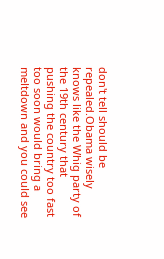don't tell should be repealed.Obama wisely knows like the Whig party of the 19th century that pushing the country too fast too soon would bring a meltdown and you could see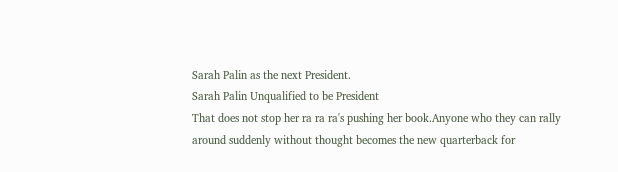Sarah Palin as the next President.
Sarah Palin Unqualified to be President
That does not stop her ra ra ra's pushing her book.Anyone who they can rally around suddenly without thought becomes the new quarterback for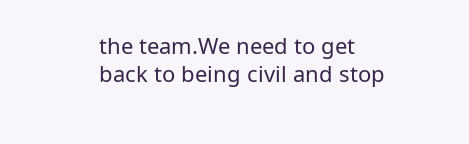the team.We need to get back to being civil and stop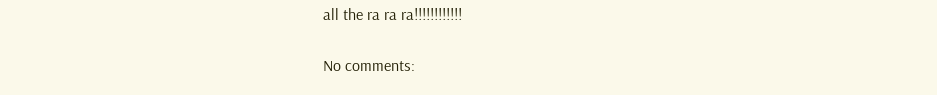all the ra ra ra!!!!!!!!!!!!

No comments: